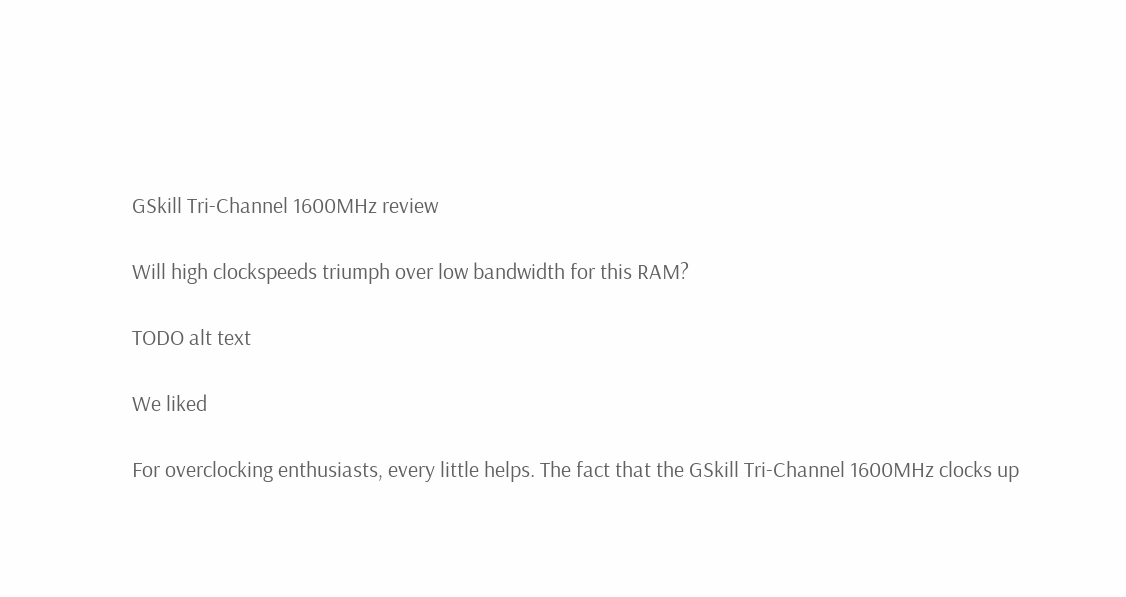GSkill Tri-Channel 1600MHz review

Will high clockspeeds triumph over low bandwidth for this RAM?

TODO alt text

We liked

For overclocking enthusiasts, every little helps. The fact that the GSkill Tri-Channel 1600MHz clocks up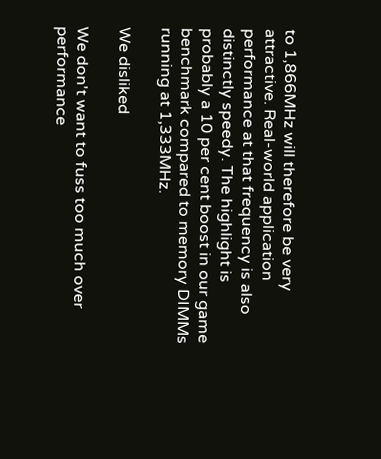to 1,866MHz will therefore be very attractive. Real-world application performance at that frequency is also distinctly speedy. The highlight is probably a 10 per cent boost in our game benchmark compared to memory DIMMs running at 1,333MHz.

We disliked

We don't want to fuss too much over performance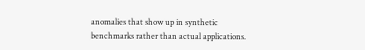anomalies that show up in synthetic benchmarks rather than actual applications.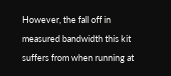However, the fall off in measured bandwidth this kit suffers from when running at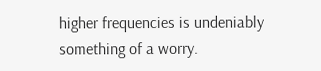higher frequencies is undeniably something of a worry.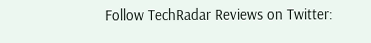Follow TechRadar Reviews on Twitter: